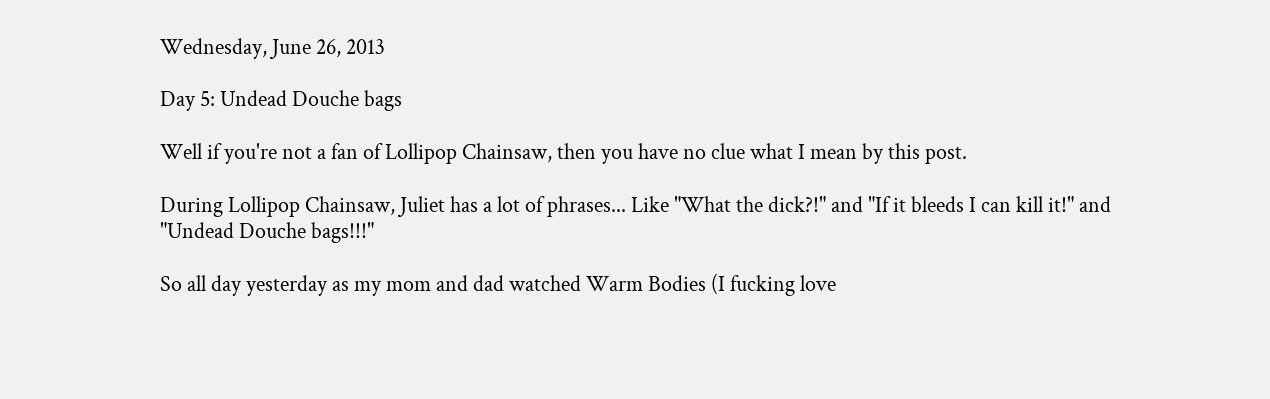Wednesday, June 26, 2013

Day 5: Undead Douche bags

Well if you're not a fan of Lollipop Chainsaw, then you have no clue what I mean by this post.

During Lollipop Chainsaw, Juliet has a lot of phrases... Like "What the dick?!" and "If it bleeds I can kill it!" and "Undead Douche bags!!!"

So all day yesterday as my mom and dad watched Warm Bodies (I fucking love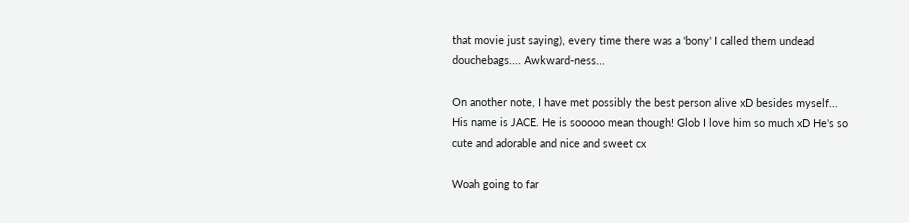that movie just saying), every time there was a 'bony' I called them undead douchebags.... Awkward-ness...

On another note, I have met possibly the best person alive xD besides myself... His name is JACE. He is sooooo mean though! Glob I love him so much xD He's so cute and adorable and nice and sweet cx

Woah going to far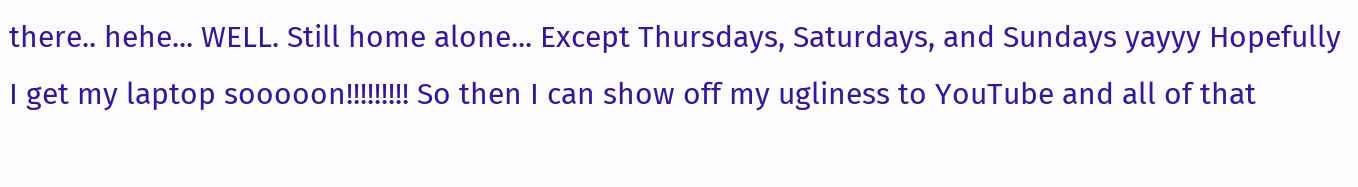there.. hehe... WELL. Still home alone... Except Thursdays, Saturdays, and Sundays yayyy Hopefully I get my laptop sooooon!!!!!!!!! So then I can show off my ugliness to YouTube and all of that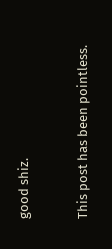good shiz.


This post has been pointless.